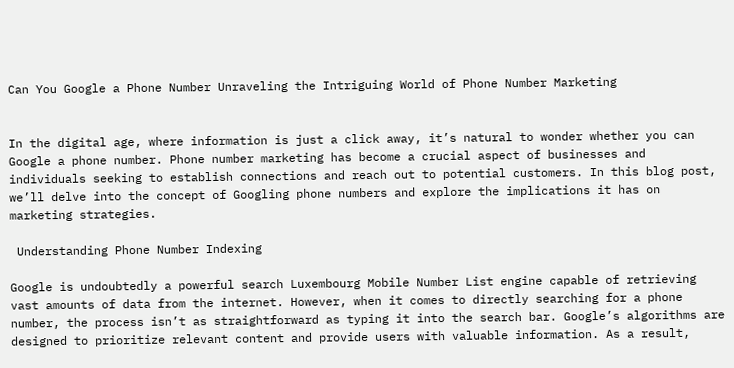Can You Google a Phone Number Unraveling the Intriguing World of Phone Number Marketing


In the digital age, where information is just a click away, it’s natural to wonder whether you can Google a phone number. Phone number marketing has become a crucial aspect of businesses and individuals seeking to establish connections and reach out to potential customers. In this blog post, we’ll delve into the concept of Googling phone numbers and explore the implications it has on marketing strategies.

 Understanding Phone Number Indexing

Google is undoubtedly a powerful search Luxembourg Mobile Number List engine capable of retrieving vast amounts of data from the internet. However, when it comes to directly searching for a phone number, the process isn’t as straightforward as typing it into the search bar. Google’s algorithms are designed to prioritize relevant content and provide users with valuable information. As a result,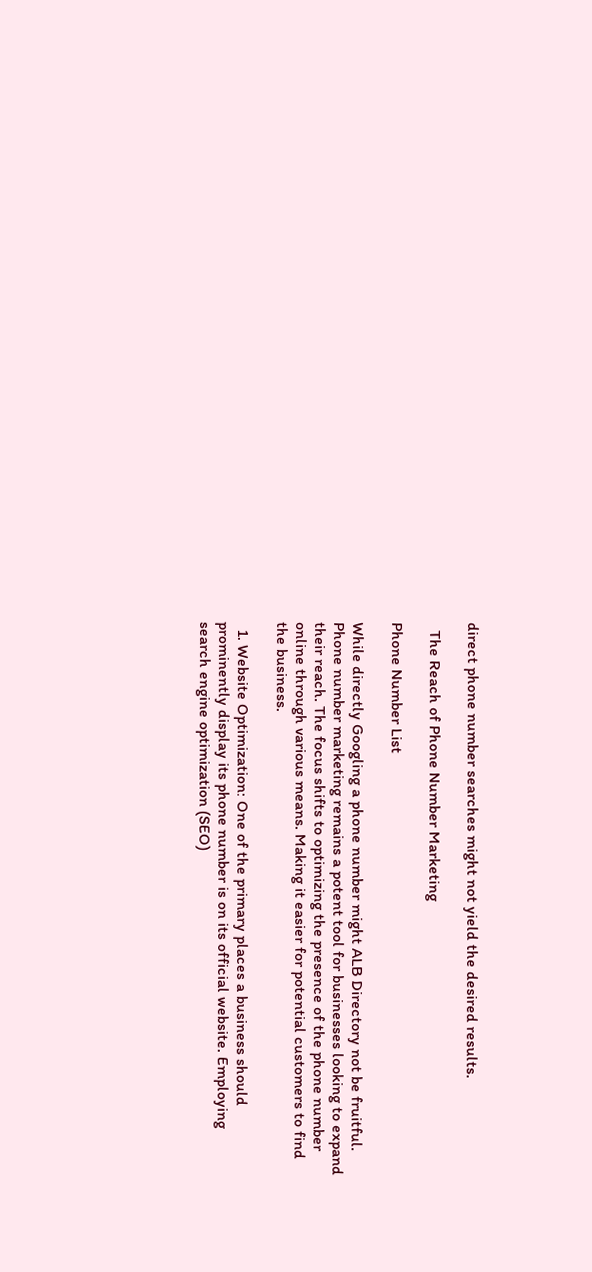direct phone number searches might not yield the desired results.

  The Reach of Phone Number Marketing

Phone Number List

While directly Googling a phone number might ALB Directory not be fruitful. Phone number marketing remains a potent tool for businesses looking to expand their reach. The focus shifts to optimizing the presence of the phone number online through various means. Making it easier for potential customers to find the business.

  1. Website Optimization: One of the primary places a business should prominently display its phone number is on its official website. Employing search engine optimization (SEO)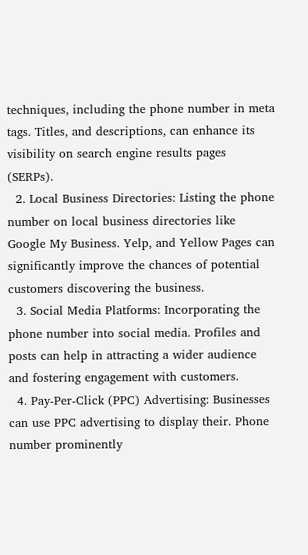techniques, including the phone number in meta tags. Titles, and descriptions, can enhance its visibility on search engine results pages (SERPs).
  2. Local Business Directories: Listing the phone number on local business directories like Google My Business. Yelp, and Yellow Pages can significantly improve the chances of potential customers discovering the business.
  3. Social Media Platforms: Incorporating the phone number into social media. Profiles and posts can help in attracting a wider audience and fostering engagement with customers.
  4. Pay-Per-Click (PPC) Advertising: Businesses can use PPC advertising to display their. Phone number prominently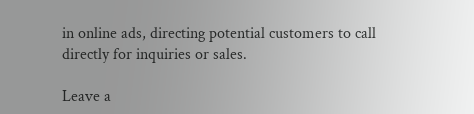in online ads, directing potential customers to call directly for inquiries or sales.

Leave a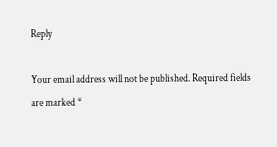Reply

Your email address will not be published. Required fields are marked *